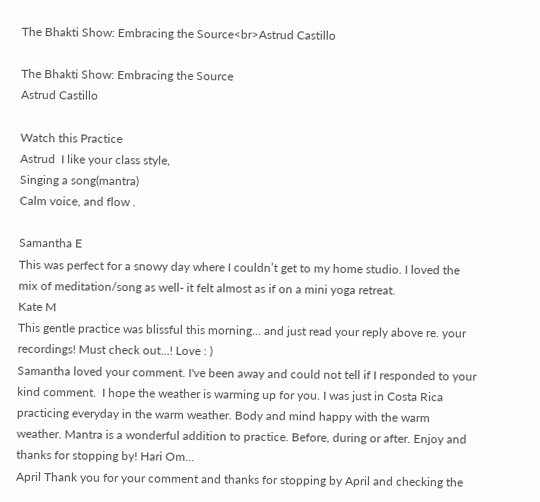The Bhakti Show: Embracing the Source<br>Astrud Castillo

The Bhakti Show: Embracing the Source
Astrud Castillo

Watch this Practice
Astrud  I like your class style,
Singing a song(mantra)
Calm voice, and flow .

Samantha E
This was perfect for a snowy day where I couldn’t get to my home studio. I loved the mix of meditation/song as well- it felt almost as if on a mini yoga retreat.
Kate M
This gentle practice was blissful this morning... and just read your reply above re. your recordings! Must check out...! Love : )
Samantha loved your comment. I've been away and could not tell if I responded to your kind comment.  I hope the weather is warming up for you. I was just in Costa Rica practicing everyday in the warm weather. Body and mind happy with the warm weather. Mantra is a wonderful addition to practice. Before, during or after. Enjoy and thanks for stopping by! Hari Om...
April Thank you for your comment and thanks for stopping by April and checking the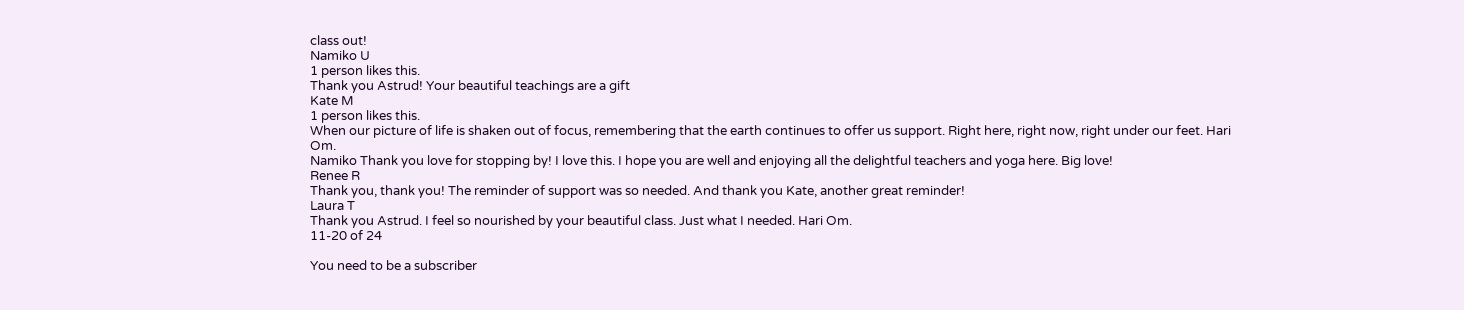class out!
Namiko U
1 person likes this.
Thank you Astrud! Your beautiful teachings are a gift
Kate M
1 person likes this.
When our picture of life is shaken out of focus, remembering that the earth continues to offer us support. Right here, right now, right under our feet. Hari Om.
Namiko Thank you love for stopping by! I love this. I hope you are well and enjoying all the delightful teachers and yoga here. Big love!
Renee R
Thank you, thank you! The reminder of support was so needed. And thank you Kate, another great reminder!
Laura T
Thank you Astrud. I feel so nourished by your beautiful class. Just what I needed. Hari Om.
11-20 of 24

You need to be a subscriber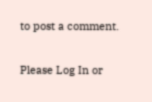to post a comment.

Please Log In or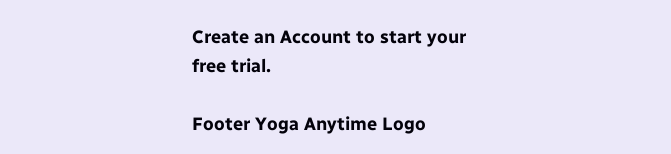Create an Account to start your free trial.

Footer Yoga Anytime Logo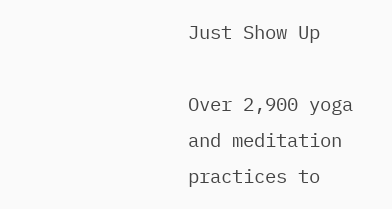Just Show Up

Over 2,900 yoga and meditation practices to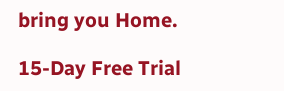bring you Home.

15-Day Free Trial